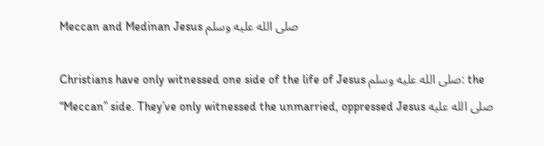Meccan and Medinan Jesus صلى الله عليه وسلم

Christians have only witnessed one side of the life of Jesus صلى الله عليه وسلم: the “Meccan” side. They’ve only witnessed the unmarried, oppressed Jesus صلى الله عليه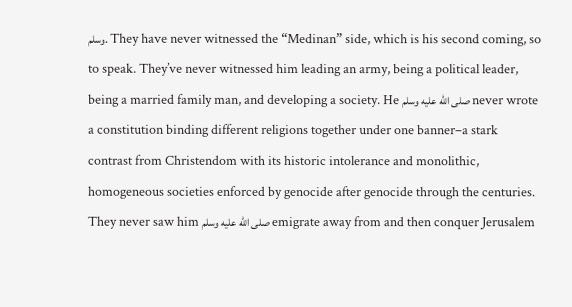وسلم. They have never witnessed the “Medinan” side, which is his second coming, so to speak. They’ve never witnessed him leading an army, being a political leader, being a married family man, and developing a society. He صلى الله عليه وسلم never wrote a constitution binding different religions together under one banner–a stark contrast from Christendom with its historic intolerance and monolithic, homogeneous societies enforced by genocide after genocide through the centuries. They never saw him صلى الله عليه وسلم emigrate away from and then conquer Jerusalem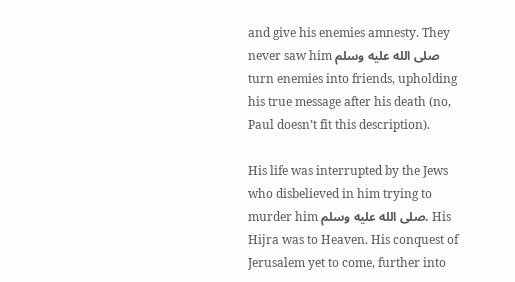and give his enemies amnesty. They never saw him صلى الله عليه وسلم turn enemies into friends, upholding his true message after his death (no, Paul doesn’t fit this description).

His life was interrupted by the Jews who disbelieved in him trying to murder him صلى الله عليه وسلم. His Hijra was to Heaven. His conquest of Jerusalem yet to come, further into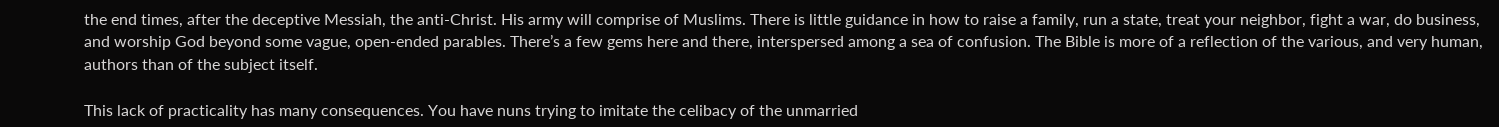the end times, after the deceptive Messiah, the anti-Christ. His army will comprise of Muslims. There is little guidance in how to raise a family, run a state, treat your neighbor, fight a war, do business, and worship God beyond some vague, open-ended parables. There’s a few gems here and there, interspersed among a sea of confusion. The Bible is more of a reflection of the various, and very human, authors than of the subject itself.

This lack of practicality has many consequences. You have nuns trying to imitate the celibacy of the unmarried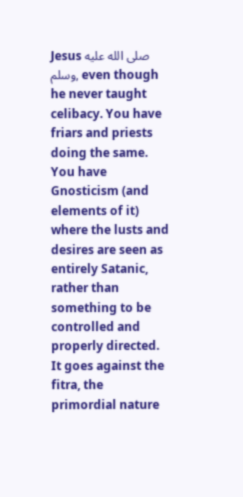Jesus صلى الله عليه وسلم, even though he never taught celibacy. You have friars and priests doing the same. You have Gnosticism (and elements of it) where the lusts and desires are seen as entirely Satanic, rather than something to be controlled and properly directed. It goes against the fitra, the primordial nature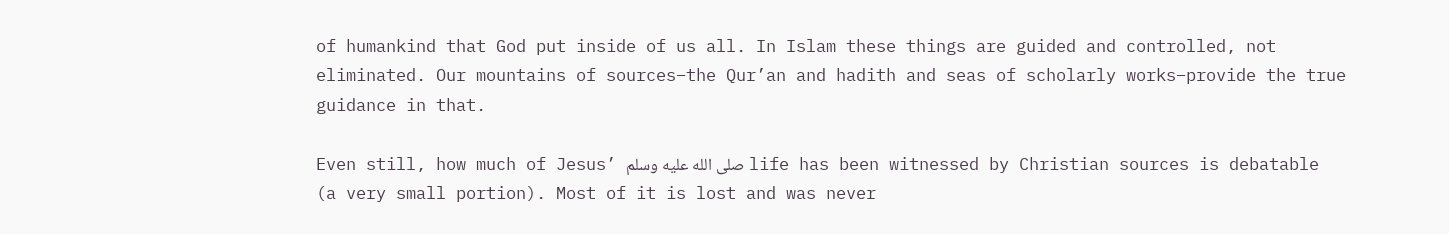of humankind that God put inside of us all. In Islam these things are guided and controlled, not eliminated. Our mountains of sources–the Qur’an and hadith and seas of scholarly works–provide the true guidance in that.

Even still, how much of Jesus’ صلى الله عليه وسلم life has been witnessed by Christian sources is debatable (a very small portion). Most of it is lost and was never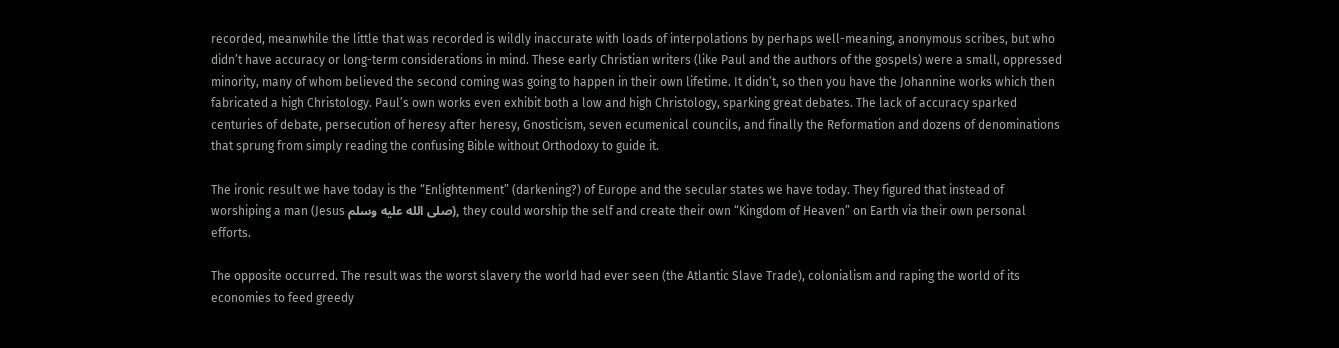recorded, meanwhile the little that was recorded is wildly inaccurate with loads of interpolations by perhaps well-meaning, anonymous scribes, but who didn’t have accuracy or long-term considerations in mind. These early Christian writers (like Paul and the authors of the gospels) were a small, oppressed minority, many of whom believed the second coming was going to happen in their own lifetime. It didn’t, so then you have the Johannine works which then fabricated a high Christology. Paul’s own works even exhibit both a low and high Christology, sparking great debates. The lack of accuracy sparked centuries of debate, persecution of heresy after heresy, Gnosticism, seven ecumenical councils, and finally the Reformation and dozens of denominations that sprung from simply reading the confusing Bible without Orthodoxy to guide it.

The ironic result we have today is the “Enlightenment” (darkening?) of Europe and the secular states we have today. They figured that instead of worshiping a man (Jesus صلى الله عليه وسلم), they could worship the self and create their own “Kingdom of Heaven” on Earth via their own personal efforts.

The opposite occurred. The result was the worst slavery the world had ever seen (the Atlantic Slave Trade), colonialism and raping the world of its economies to feed greedy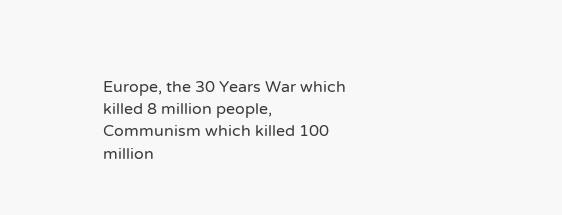Europe, the 30 Years War which killed 8 million people, Communism which killed 100 million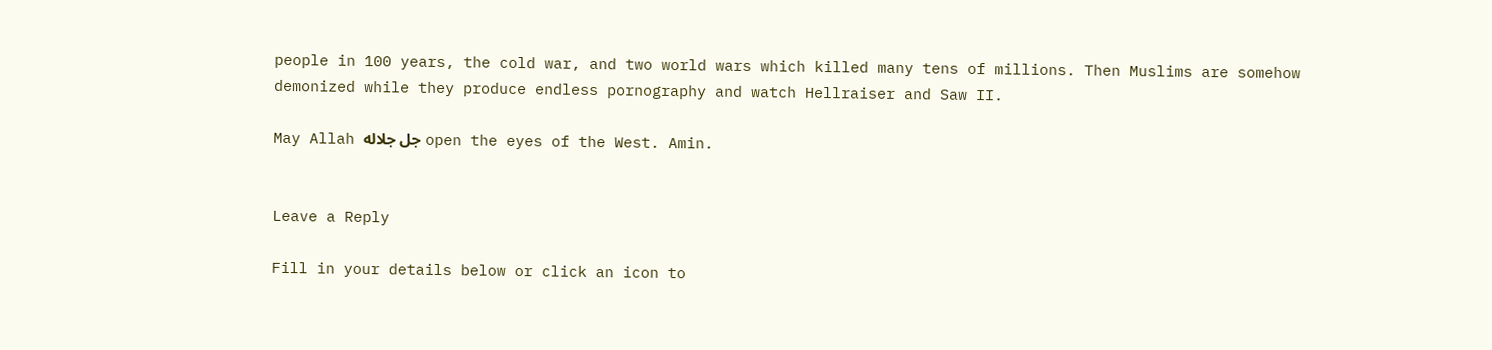people in 100 years, the cold war, and two world wars which killed many tens of millions. Then Muslims are somehow demonized while they produce endless pornography and watch Hellraiser and Saw II.

May Allah جل جلاله open the eyes of the West. Amin.


Leave a Reply

Fill in your details below or click an icon to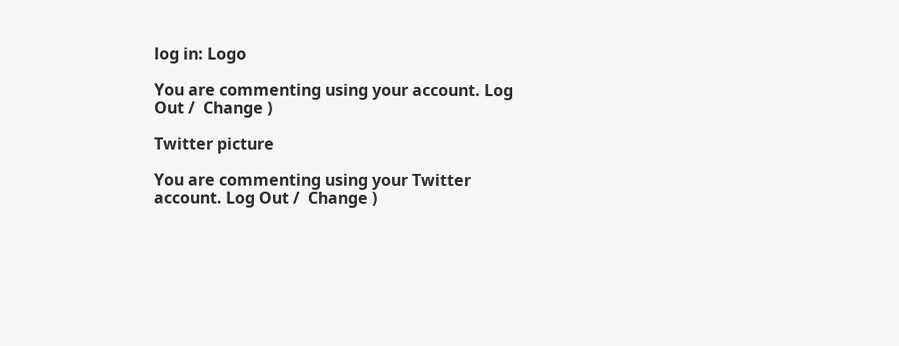log in: Logo

You are commenting using your account. Log Out /  Change )

Twitter picture

You are commenting using your Twitter account. Log Out /  Change )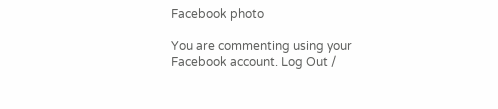Facebook photo

You are commenting using your Facebook account. Log Out /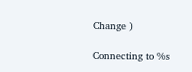Change )

Connecting to %s